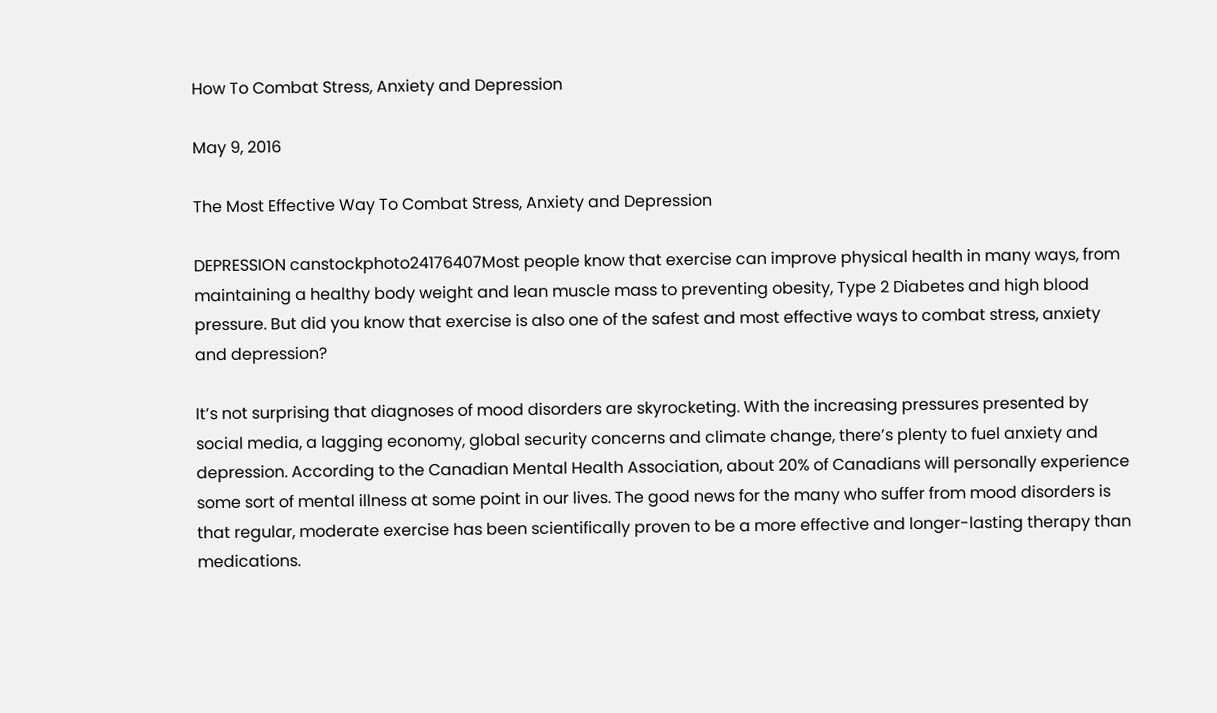How To Combat Stress, Anxiety and Depression

May 9, 2016

The Most Effective Way To Combat Stress, Anxiety and Depression

DEPRESSION canstockphoto24176407Most people know that exercise can improve physical health in many ways, from maintaining a healthy body weight and lean muscle mass to preventing obesity, Type 2 Diabetes and high blood pressure. But did you know that exercise is also one of the safest and most effective ways to combat stress, anxiety and depression?

It’s not surprising that diagnoses of mood disorders are skyrocketing. With the increasing pressures presented by social media, a lagging economy, global security concerns and climate change, there’s plenty to fuel anxiety and depression. According to the Canadian Mental Health Association, about 20% of Canadians will personally experience some sort of mental illness at some point in our lives. The good news for the many who suffer from mood disorders is that regular, moderate exercise has been scientifically proven to be a more effective and longer-lasting therapy than medications.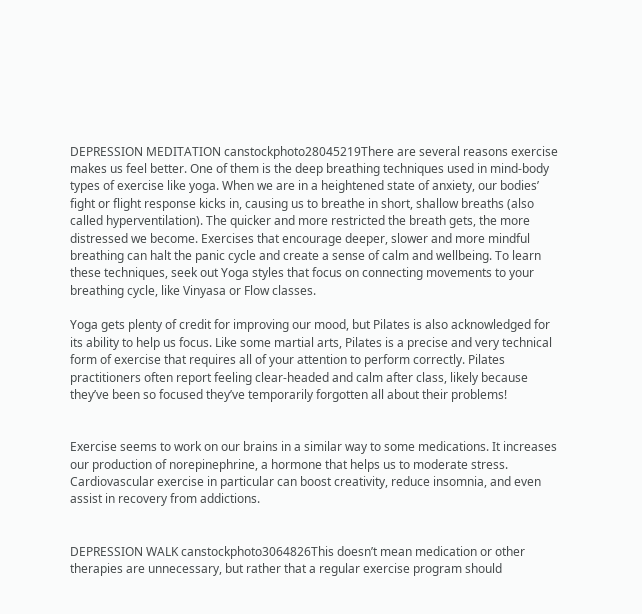DEPRESSION MEDITATION canstockphoto28045219There are several reasons exercise makes us feel better. One of them is the deep breathing techniques used in mind-body types of exercise like yoga. When we are in a heightened state of anxiety, our bodies’ fight or flight response kicks in, causing us to breathe in short, shallow breaths (also called hyperventilation). The quicker and more restricted the breath gets, the more distressed we become. Exercises that encourage deeper, slower and more mindful breathing can halt the panic cycle and create a sense of calm and wellbeing. To learn these techniques, seek out Yoga styles that focus on connecting movements to your breathing cycle, like Vinyasa or Flow classes.

Yoga gets plenty of credit for improving our mood, but Pilates is also acknowledged for its ability to help us focus. Like some martial arts, Pilates is a precise and very technical form of exercise that requires all of your attention to perform correctly. Pilates practitioners often report feeling clear-headed and calm after class, likely because they’ve been so focused they’ve temporarily forgotten all about their problems!


Exercise seems to work on our brains in a similar way to some medications. It increases our production of norepinephrine, a hormone that helps us to moderate stress. Cardiovascular exercise in particular can boost creativity, reduce insomnia, and even assist in recovery from addictions.


DEPRESSION WALK canstockphoto3064826This doesn’t mean medication or other therapies are unnecessary, but rather that a regular exercise program should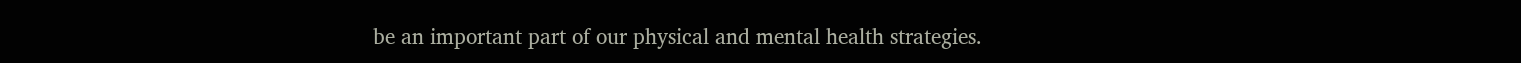be an important part of our physical and mental health strategies.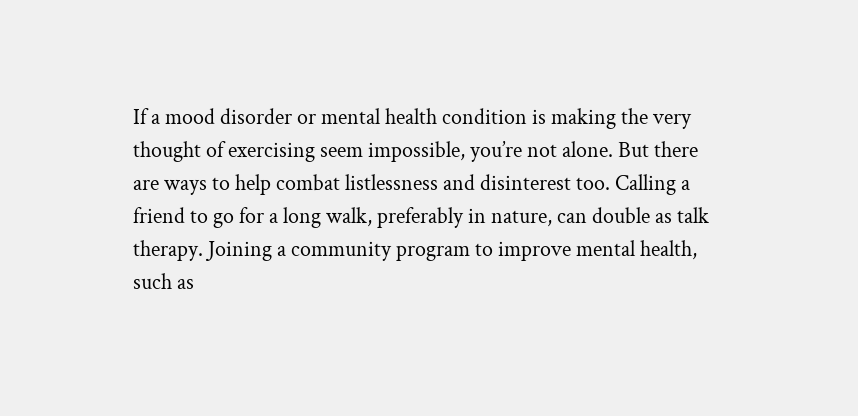If a mood disorder or mental health condition is making the very thought of exercising seem impossible, you’re not alone. But there are ways to help combat listlessness and disinterest too. Calling a friend to go for a long walk, preferably in nature, can double as talk therapy. Joining a community program to improve mental health, such as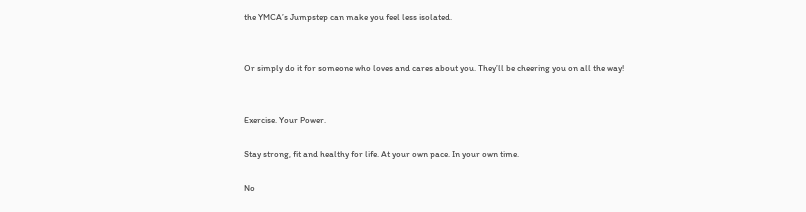the YMCA’s Jumpstep can make you feel less isolated.


Or simply do it for someone who loves and cares about you. They’ll be cheering you on all the way!


Exercise. Your Power.

Stay strong, fit and healthy for life. At your own pace. In your own time.

No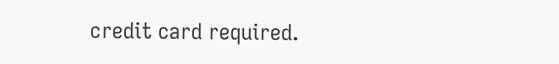credit card required.